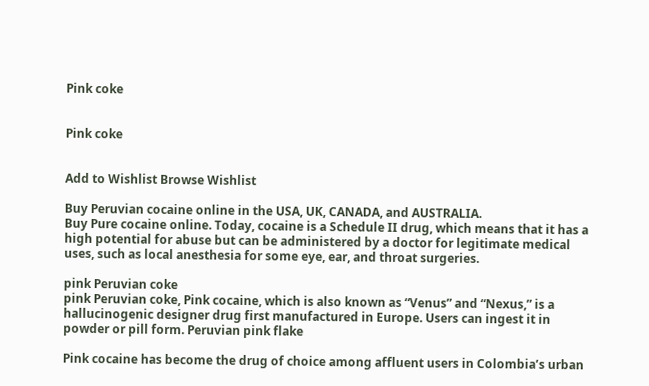Pink coke


Pink coke


Add to Wishlist Browse Wishlist

Buy Peruvian cocaine online in the USA, UK, CANADA, and AUSTRALIA.
Buy Pure cocaine online. Today, cocaine is a Schedule II drug, which means that it has a high potential for abuse but can be administered by a doctor for legitimate medical uses, such as local anesthesia for some eye, ear, and throat surgeries.

pink Peruvian coke
pink Peruvian coke, Pink cocaine, which is also known as “Venus” and “Nexus,” is a hallucinogenic designer drug first manufactured in Europe. Users can ingest it in powder or pill form. Peruvian pink flake

Pink cocaine has become the drug of choice among affluent users in Colombia’s urban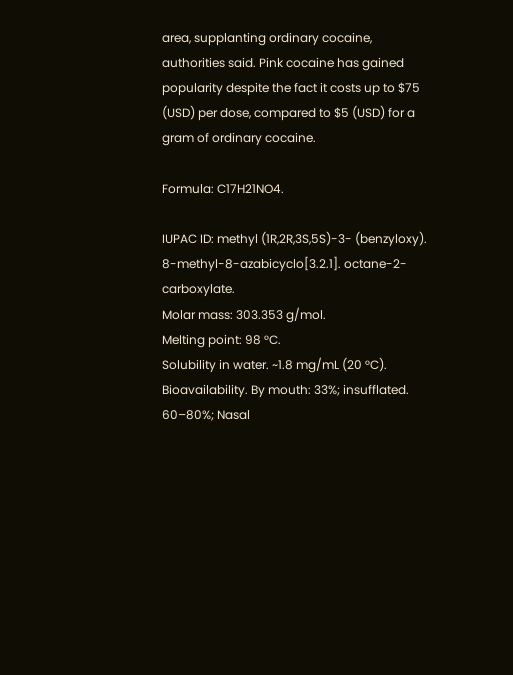area, supplanting ordinary cocaine, authorities said. Pink cocaine has gained popularity despite the fact it costs up to $75 (USD) per dose, compared to $5 (USD) for a gram of ordinary cocaine.

Formula: C17H21NO4.

IUPAC ID: methyl (1R,2R,3S,5S)-3- (benzyloxy). 8-methyl-8-azabicyclo[3.2.1]. octane-2-carboxylate.
Molar mass: 303.353 g/mol.
Melting point: 98 °C.
Solubility in water. ~1.8 mg/mL (20 °C).
Bioavailability. By mouth: 33%; insufflated. 60–80%; Nasal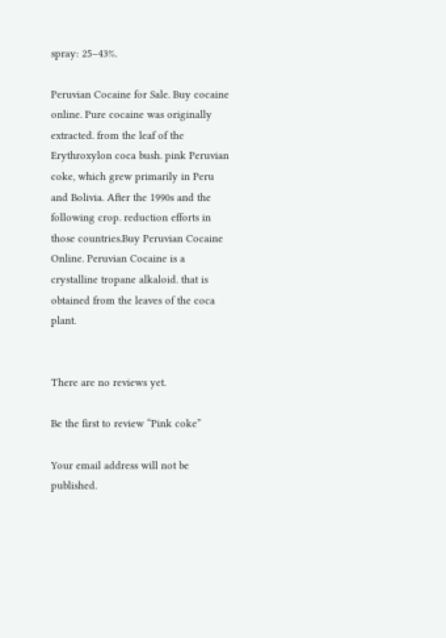spray: 25–43%.

Peruvian Cocaine for Sale. Buy cocaine online. Pure cocaine was originally extracted. from the leaf of the Erythroxylon coca bush. pink Peruvian coke, which grew primarily in Peru and Bolivia. After the 1990s and the following crop. reduction efforts in those countries.Buy Peruvian Cocaine Online. Peruvian Cocaine is a crystalline tropane alkaloid. that is obtained from the leaves of the coca plant.


There are no reviews yet.

Be the first to review “Pink coke”

Your email address will not be published.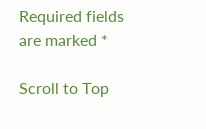Required fields are marked *

Scroll to Top